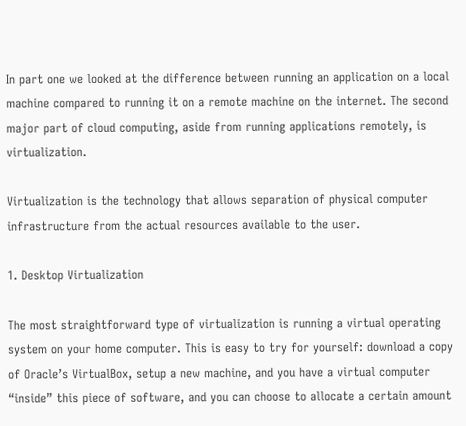In part one we looked at the difference between running an application on a local machine compared to running it on a remote machine on the internet. The second major part of cloud computing, aside from running applications remotely, is virtualization.

Virtualization is the technology that allows separation of physical computer infrastructure from the actual resources available to the user.

1. Desktop Virtualization

The most straightforward type of virtualization is running a virtual operating system on your home computer. This is easy to try for yourself: download a copy of Oracle’s VirtualBox, setup a new machine, and you have a virtual computer “inside” this piece of software, and you can choose to allocate a certain amount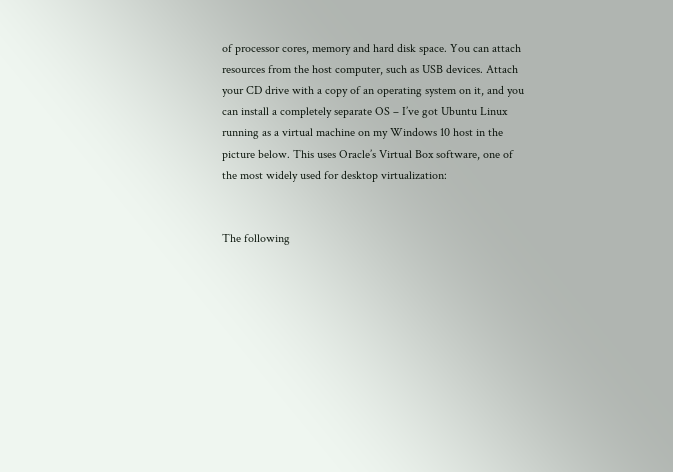of processor cores, memory and hard disk space. You can attach resources from the host computer, such as USB devices. Attach your CD drive with a copy of an operating system on it, and you can install a completely separate OS – I’ve got Ubuntu Linux running as a virtual machine on my Windows 10 host in the picture below. This uses Oracle’s Virtual Box software, one of the most widely used for desktop virtualization:


The following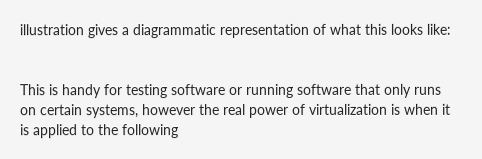illustration gives a diagrammatic representation of what this looks like:


This is handy for testing software or running software that only runs on certain systems, however the real power of virtualization is when it is applied to the following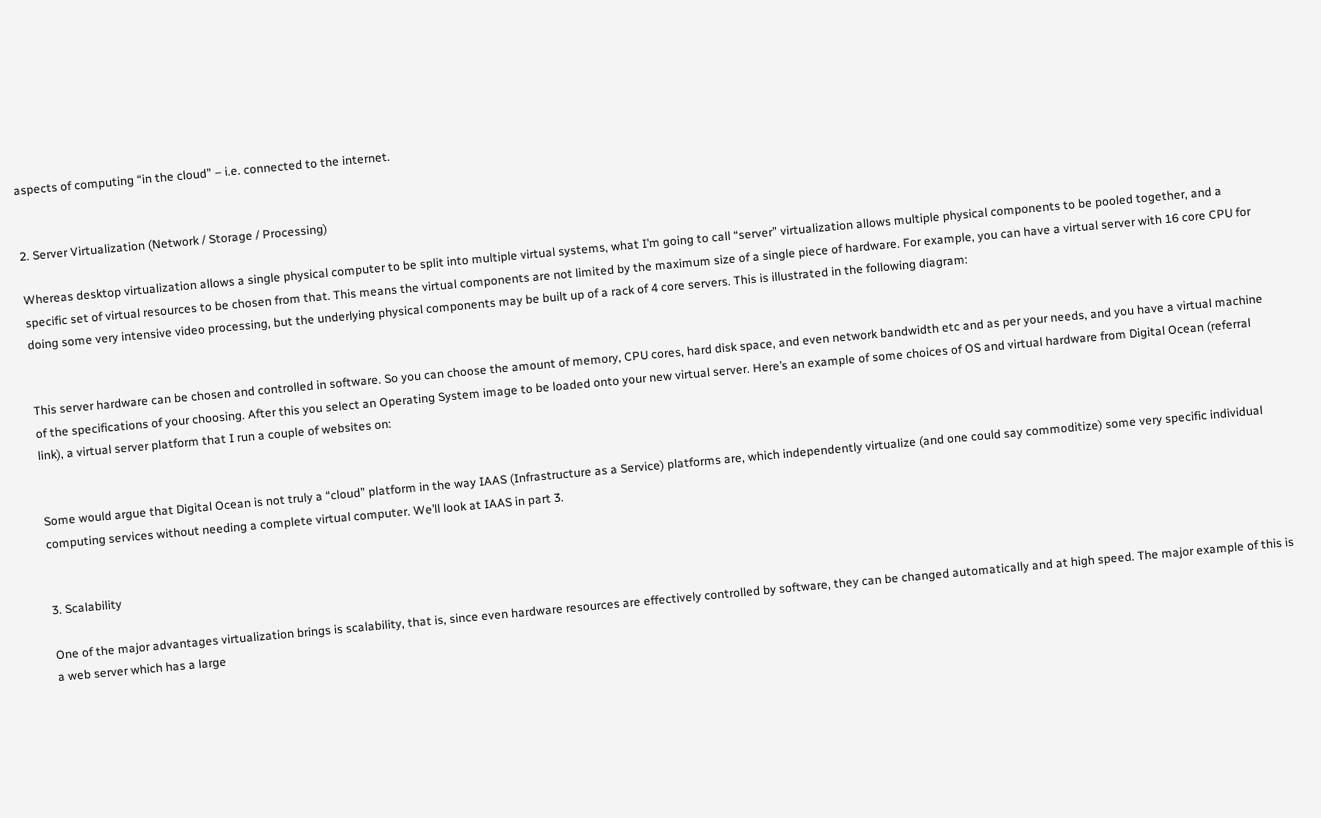aspects of computing “in the cloud” – i.e. connected to the internet.


2. Server Virtualization (Network / Storage / Processing)

Whereas desktop virtualization allows a single physical computer to be split into multiple virtual systems, what I’m going to call “server” virtualization allows multiple physical components to be pooled together, and a specific set of virtual resources to be chosen from that. This means the virtual components are not limited by the maximum size of a single piece of hardware. For example, you can have a virtual server with 16 core CPU for doing some very intensive video processing, but the underlying physical components may be built up of a rack of 4 core servers. This is illustrated in the following diagram:


This server hardware can be chosen and controlled in software. So you can choose the amount of memory, CPU cores, hard disk space, and even network bandwidth etc and as per your needs, and you have a virtual machine of the specifications of your choosing. After this you select an Operating System image to be loaded onto your new virtual server. Here’s an example of some choices of OS and virtual hardware from Digital Ocean (referral link), a virtual server platform that I run a couple of websites on:


Some would argue that Digital Ocean is not truly a “cloud” platform in the way IAAS (Infrastructure as a Service) platforms are, which independently virtualize (and one could say commoditize) some very specific individual computing services without needing a complete virtual computer. We’ll look at IAAS in part 3.


3. Scalability

One of the major advantages virtualization brings is scalability, that is, since even hardware resources are effectively controlled by software, they can be changed automatically and at high speed. The major example of this is a web server which has a large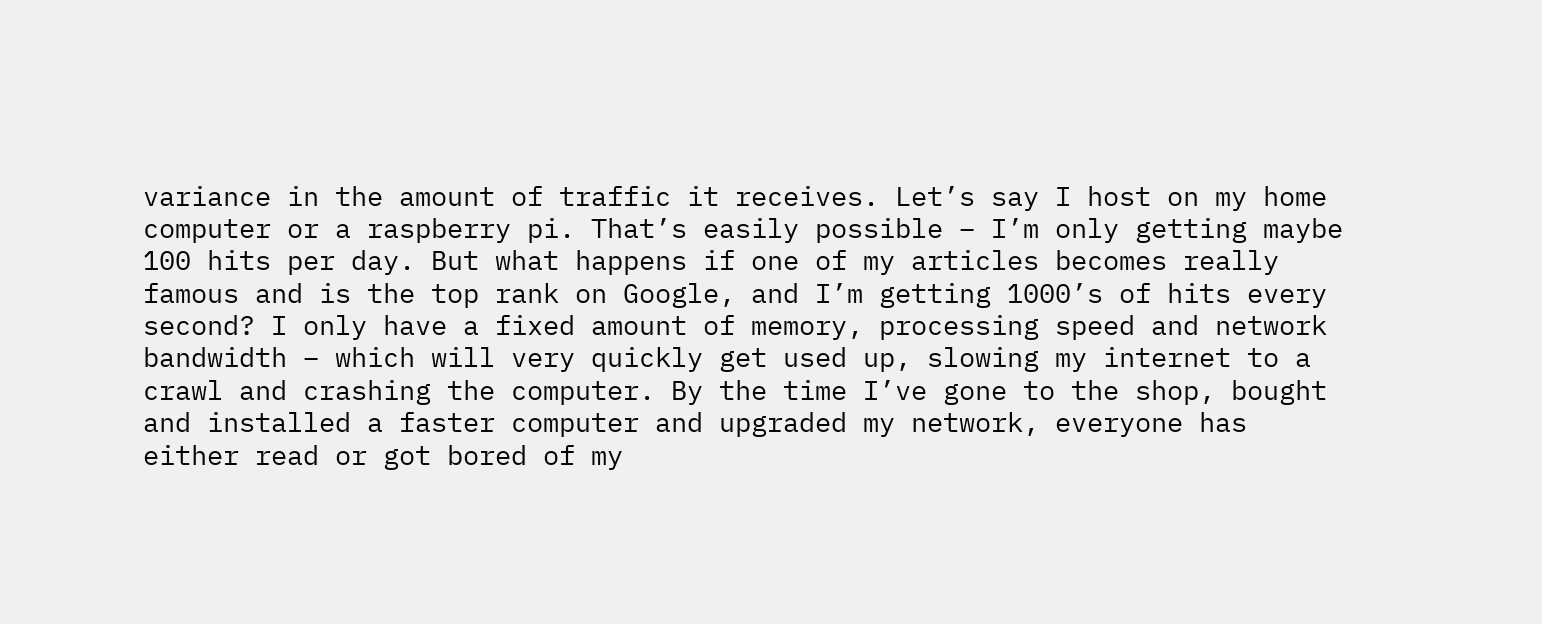variance in the amount of traffic it receives. Let’s say I host on my home computer or a raspberry pi. That’s easily possible – I’m only getting maybe 100 hits per day. But what happens if one of my articles becomes really famous and is the top rank on Google, and I’m getting 1000’s of hits every second? I only have a fixed amount of memory, processing speed and network bandwidth – which will very quickly get used up, slowing my internet to a crawl and crashing the computer. By the time I’ve gone to the shop, bought and installed a faster computer and upgraded my network, everyone has either read or got bored of my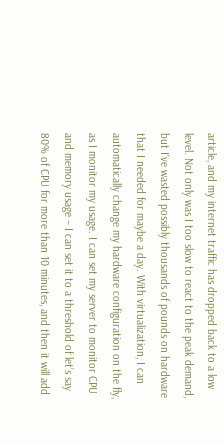article, and my internet traffic has dropped back to a low level. Not only was I too slow to react to the peak demand, but I’ve wasted possibly thousands of pounds on hardware that I needed for maybe a day. With virtualization, I can automatically change my hardware configuration on the fly, as I monitor my usage. I can set my server to monitor CPU and memory usage – I can set it to a threshold of let’s say 80% of CPU for more than 10 minutes, and then it will add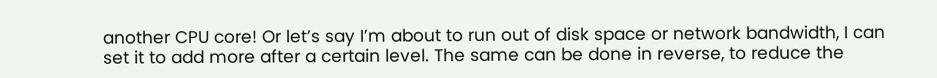another CPU core! Or let’s say I’m about to run out of disk space or network bandwidth, I can set it to add more after a certain level. The same can be done in reverse, to reduce the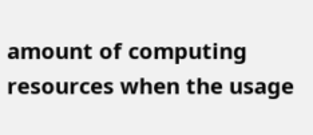amount of computing resources when the usage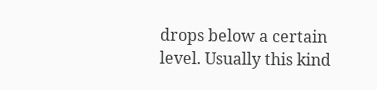drops below a certain level. Usually this kind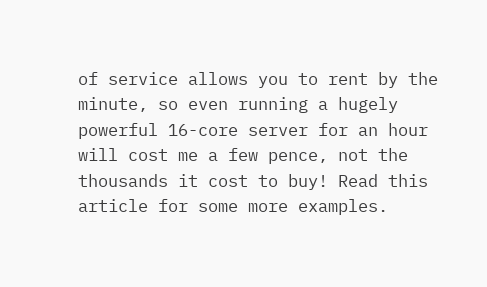of service allows you to rent by the minute, so even running a hugely powerful 16-core server for an hour will cost me a few pence, not the thousands it cost to buy! Read this article for some more examples.